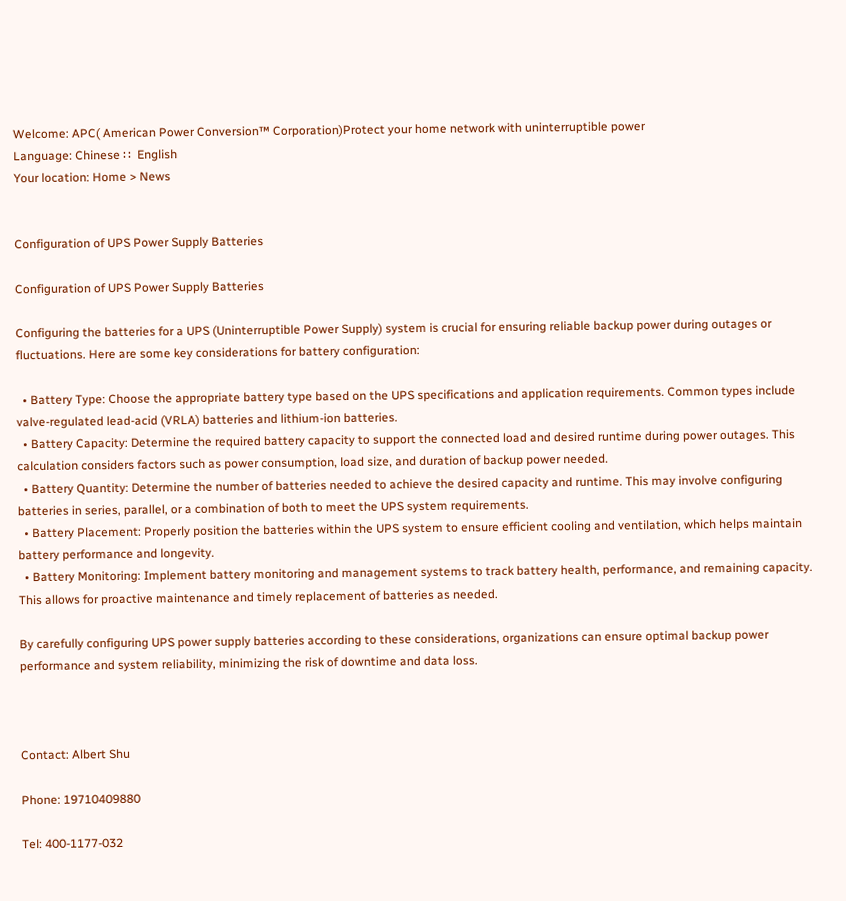Welcome: APC( American Power Conversion™ Corporation)Protect your home network with uninterruptible power
Language: Chinese ∷  English
Your location: Home > News


Configuration of UPS Power Supply Batteries

Configuration of UPS Power Supply Batteries

Configuring the batteries for a UPS (Uninterruptible Power Supply) system is crucial for ensuring reliable backup power during outages or fluctuations. Here are some key considerations for battery configuration:

  • Battery Type: Choose the appropriate battery type based on the UPS specifications and application requirements. Common types include valve-regulated lead-acid (VRLA) batteries and lithium-ion batteries.
  • Battery Capacity: Determine the required battery capacity to support the connected load and desired runtime during power outages. This calculation considers factors such as power consumption, load size, and duration of backup power needed.
  • Battery Quantity: Determine the number of batteries needed to achieve the desired capacity and runtime. This may involve configuring batteries in series, parallel, or a combination of both to meet the UPS system requirements.
  • Battery Placement: Properly position the batteries within the UPS system to ensure efficient cooling and ventilation, which helps maintain battery performance and longevity.
  • Battery Monitoring: Implement battery monitoring and management systems to track battery health, performance, and remaining capacity. This allows for proactive maintenance and timely replacement of batteries as needed.

By carefully configuring UPS power supply batteries according to these considerations, organizations can ensure optimal backup power performance and system reliability, minimizing the risk of downtime and data loss.



Contact: Albert Shu

Phone: 19710409880

Tel: 400-1177-032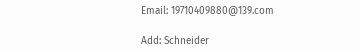Email: 19710409880@139.com

Add: Schneider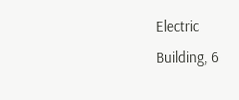Electric Building, 6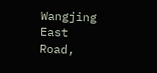Wangjing East Road,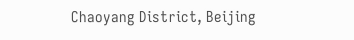Chaoyang District, Beijing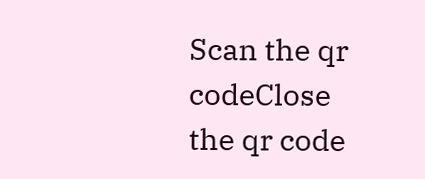Scan the qr codeClose
the qr code